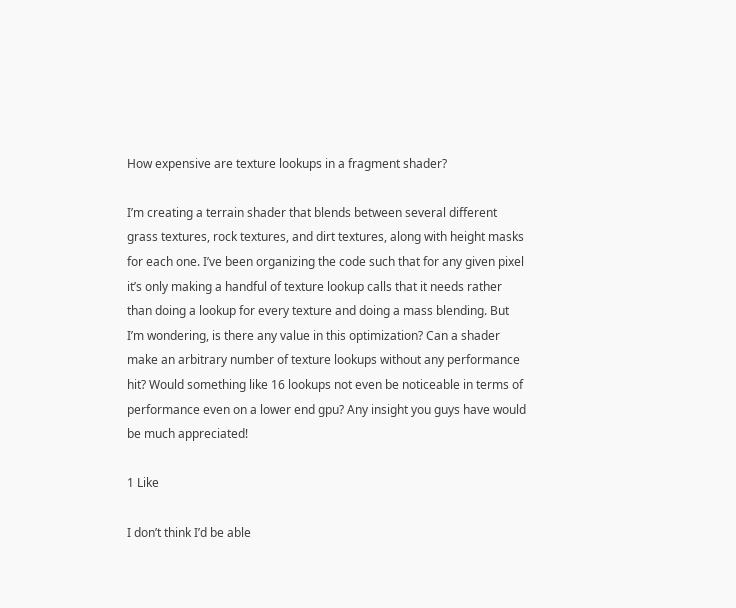How expensive are texture lookups in a fragment shader?

I’m creating a terrain shader that blends between several different grass textures, rock textures, and dirt textures, along with height masks for each one. I’ve been organizing the code such that for any given pixel it’s only making a handful of texture lookup calls that it needs rather than doing a lookup for every texture and doing a mass blending. But I’m wondering, is there any value in this optimization? Can a shader make an arbitrary number of texture lookups without any performance hit? Would something like 16 lookups not even be noticeable in terms of performance even on a lower end gpu? Any insight you guys have would be much appreciated!

1 Like

I don’t think I’d be able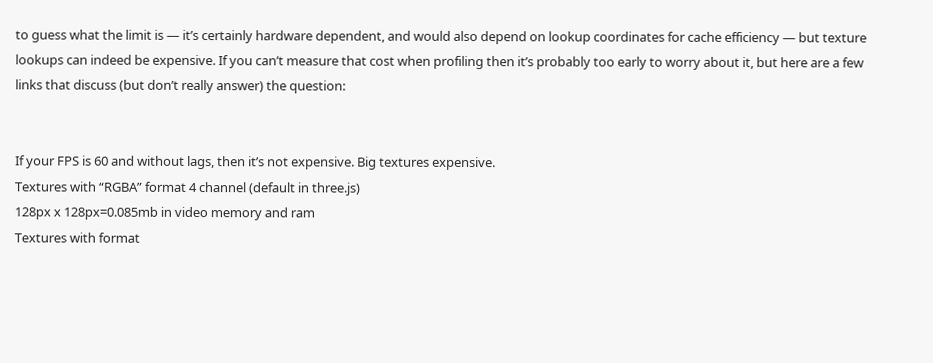to guess what the limit is — it’s certainly hardware dependent, and would also depend on lookup coordinates for cache efficiency — but texture lookups can indeed be expensive. If you can’t measure that cost when profiling then it’s probably too early to worry about it, but here are a few links that discuss (but don’t really answer) the question:


If your FPS is 60 and without lags, then it’s not expensive. Big textures expensive.
Textures with “RGBA” format 4 channel (default in three.js)
128px x 128px=0.085mb in video memory and ram
Textures with format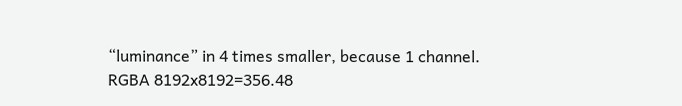“luminance” in 4 times smaller, because 1 channel.
RGBA 8192x8192=356.48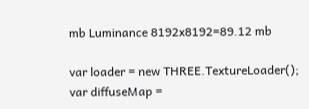mb Luminance 8192x8192=89.12 mb

var loader = new THREE.TextureLoader();
var diffuseMap =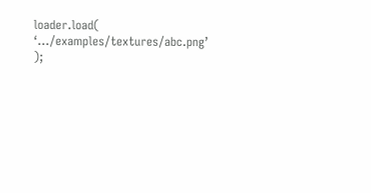loader.load( ‘…/examples/textures/abc.png’ );